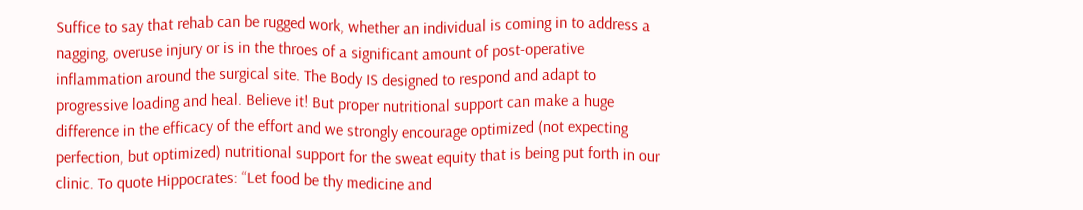Suffice to say that rehab can be rugged work, whether an individual is coming in to address a nagging, overuse injury or is in the throes of a significant amount of post-operative inflammation around the surgical site. The Body IS designed to respond and adapt to progressive loading and heal. Believe it! But proper nutritional support can make a huge difference in the efficacy of the effort and we strongly encourage optimized (not expecting perfection, but optimized) nutritional support for the sweat equity that is being put forth in our clinic. To quote Hippocrates: “Let food be thy medicine and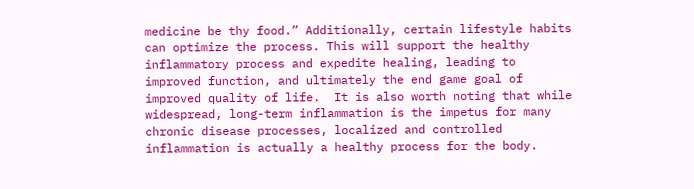medicine be thy food.” Additionally, certain lifestyle habits can optimize the process. This will support the healthy inflammatory process and expedite healing, leading to improved function, and ultimately the end game goal of improved quality of life.  It is also worth noting that while widespread, long-term inflammation is the impetus for many chronic disease processes, localized and controlled inflammation is actually a healthy process for the body.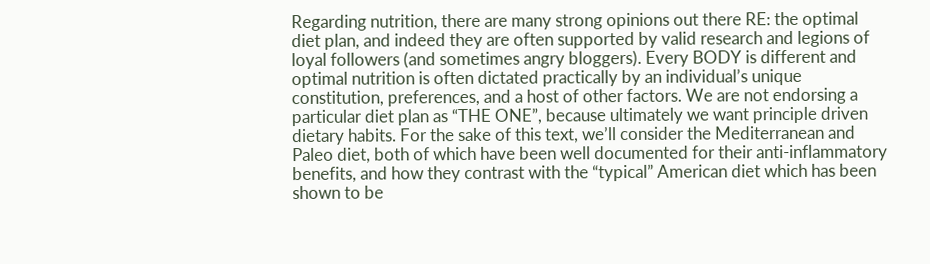Regarding nutrition, there are many strong opinions out there RE: the optimal diet plan, and indeed they are often supported by valid research and legions of loyal followers (and sometimes angry bloggers). Every BODY is different and optimal nutrition is often dictated practically by an individual’s unique constitution, preferences, and a host of other factors. We are not endorsing a particular diet plan as “THE ONE”, because ultimately we want principle driven dietary habits. For the sake of this text, we’ll consider the Mediterranean and Paleo diet, both of which have been well documented for their anti-inflammatory benefits, and how they contrast with the “typical” American diet which has been shown to be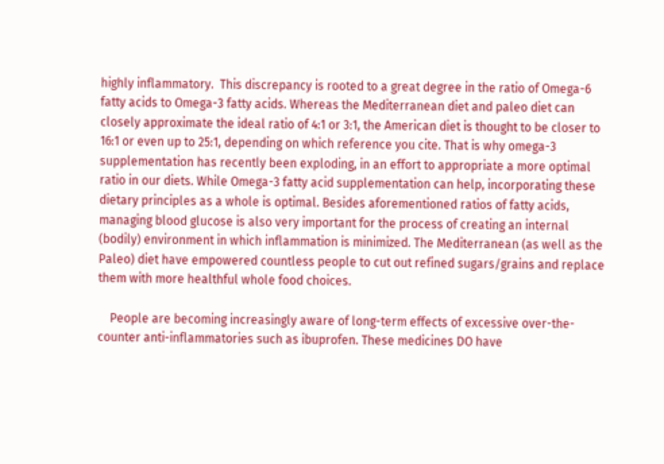highly inflammatory.  This discrepancy is rooted to a great degree in the ratio of Omega-6 fatty acids to Omega-3 fatty acids. Whereas the Mediterranean diet and paleo diet can closely approximate the ideal ratio of 4:1 or 3:1, the American diet is thought to be closer to 16:1 or even up to 25:1, depending on which reference you cite. That is why omega-3 supplementation has recently been exploding, in an effort to appropriate a more optimal ratio in our diets. While Omega-3 fatty acid supplementation can help, incorporating these dietary principles as a whole is optimal. Besides aforementioned ratios of fatty acids, managing blood glucose is also very important for the process of creating an internal (bodily) environment in which inflammation is minimized. The Mediterranean (as well as the Paleo) diet have empowered countless people to cut out refined sugars/grains and replace them with more healthful whole food choices.

    People are becoming increasingly aware of long-term effects of excessive over-the-counter anti-inflammatories such as ibuprofen. These medicines DO have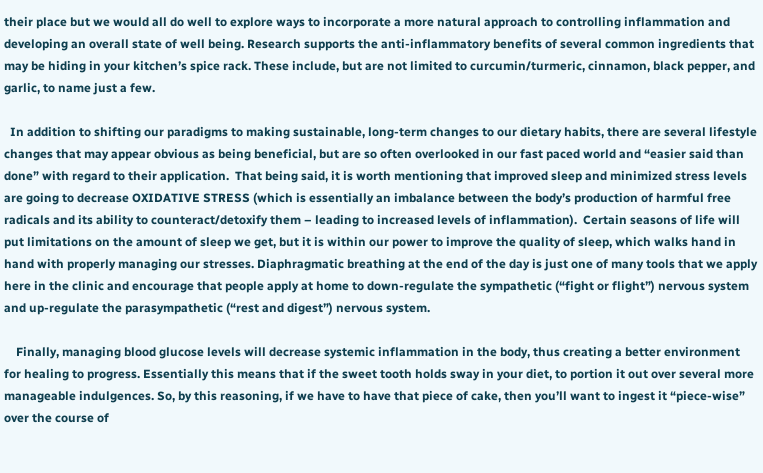their place but we would all do well to explore ways to incorporate a more natural approach to controlling inflammation and developing an overall state of well being. Research supports the anti-inflammatory benefits of several common ingredients that may be hiding in your kitchen’s spice rack. These include, but are not limited to curcumin/turmeric, cinnamon, black pepper, and garlic, to name just a few.

  In addition to shifting our paradigms to making sustainable, long-term changes to our dietary habits, there are several lifestyle changes that may appear obvious as being beneficial, but are so often overlooked in our fast paced world and “easier said than done” with regard to their application.  That being said, it is worth mentioning that improved sleep and minimized stress levels are going to decrease OXIDATIVE STRESS (which is essentially an imbalance between the body’s production of harmful free radicals and its ability to counteract/detoxify them – leading to increased levels of inflammation).  Certain seasons of life will put limitations on the amount of sleep we get, but it is within our power to improve the quality of sleep, which walks hand in hand with properly managing our stresses. Diaphragmatic breathing at the end of the day is just one of many tools that we apply here in the clinic and encourage that people apply at home to down-regulate the sympathetic (“fight or flight”) nervous system and up-regulate the parasympathetic (“rest and digest”) nervous system.

    Finally, managing blood glucose levels will decrease systemic inflammation in the body, thus creating a better environment for healing to progress. Essentially this means that if the sweet tooth holds sway in your diet, to portion it out over several more manageable indulgences. So, by this reasoning, if we have to have that piece of cake, then you’ll want to ingest it “piece-wise” over the course of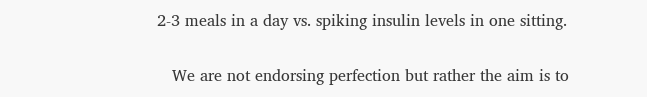2-3 meals in a day vs. spiking insulin levels in one sitting.

   We are not endorsing perfection but rather the aim is to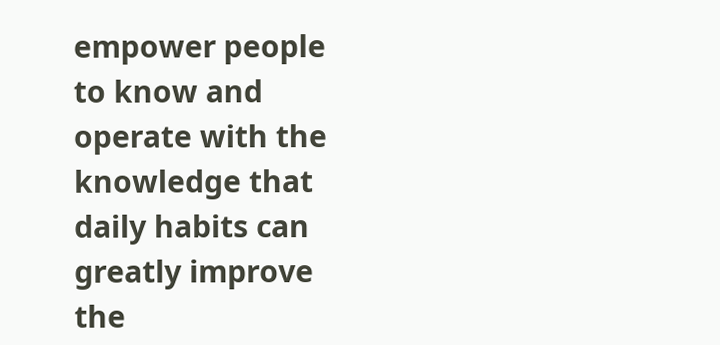empower people to know and operate with the knowledge that daily habits can greatly improve the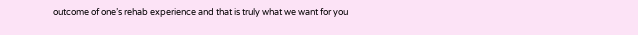outcome of one’s rehab experience and that is truly what we want for you